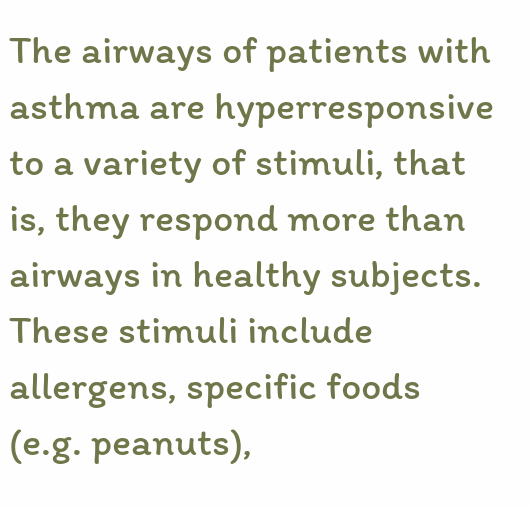The airways of patients with asthma are hyperresponsive to a variety of stimuli, that is, they respond more than airways in healthy subjects. These stimuli include allergens, specific foods (e.g. peanuts),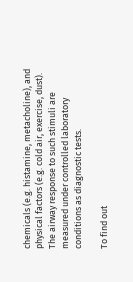chemicals (e.g. histamine, metacholine), and physical factors (e.g. cold air, exercise, dust). The airway response to such stimuli are measured under controlled laboratory conditions as diagnostic tests.

To find out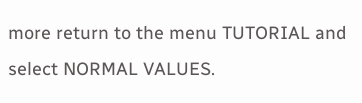more return to the menu TUTORIAL and select NORMAL VALUES.